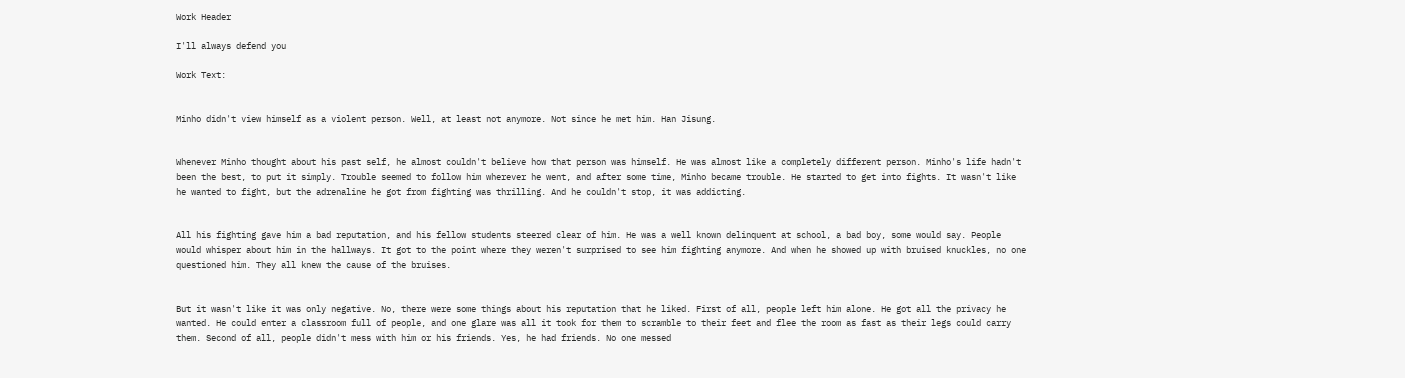Work Header

I'll always defend you

Work Text:


Minho didn't view himself as a violent person. Well, at least not anymore. Not since he met him. Han Jisung.


Whenever Minho thought about his past self, he almost couldn't believe how that person was himself. He was almost like a completely different person. Minho's life hadn't been the best, to put it simply. Trouble seemed to follow him wherever he went, and after some time, Minho became trouble. He started to get into fights. It wasn't like he wanted to fight, but the adrenaline he got from fighting was thrilling. And he couldn't stop, it was addicting.


All his fighting gave him a bad reputation, and his fellow students steered clear of him. He was a well known delinquent at school, a bad boy, some would say. People would whisper about him in the hallways. It got to the point where they weren't surprised to see him fighting anymore. And when he showed up with bruised knuckles, no one questioned him. They all knew the cause of the bruises.


But it wasn't like it was only negative. No, there were some things about his reputation that he liked. First of all, people left him alone. He got all the privacy he wanted. He could enter a classroom full of people, and one glare was all it took for them to scramble to their feet and flee the room as fast as their legs could carry them. Second of all, people didn't mess with him or his friends. Yes, he had friends. No one messed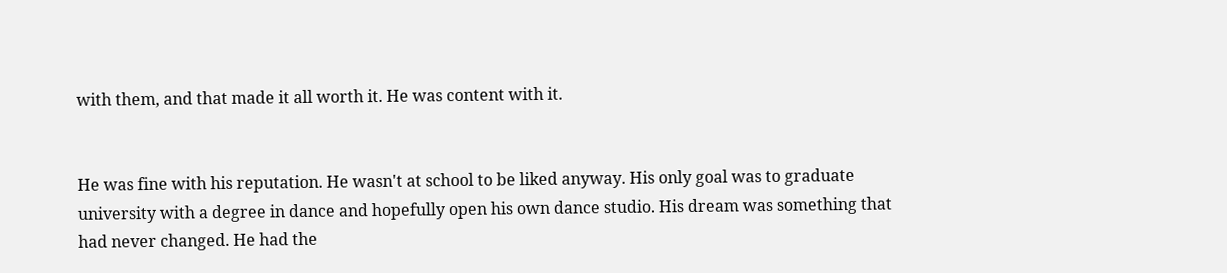with them, and that made it all worth it. He was content with it.


He was fine with his reputation. He wasn't at school to be liked anyway. His only goal was to graduate university with a degree in dance and hopefully open his own dance studio. His dream was something that had never changed. He had the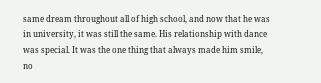same dream throughout all of high school, and now that he was in university, it was still the same. His relationship with dance was special. It was the one thing that always made him smile, no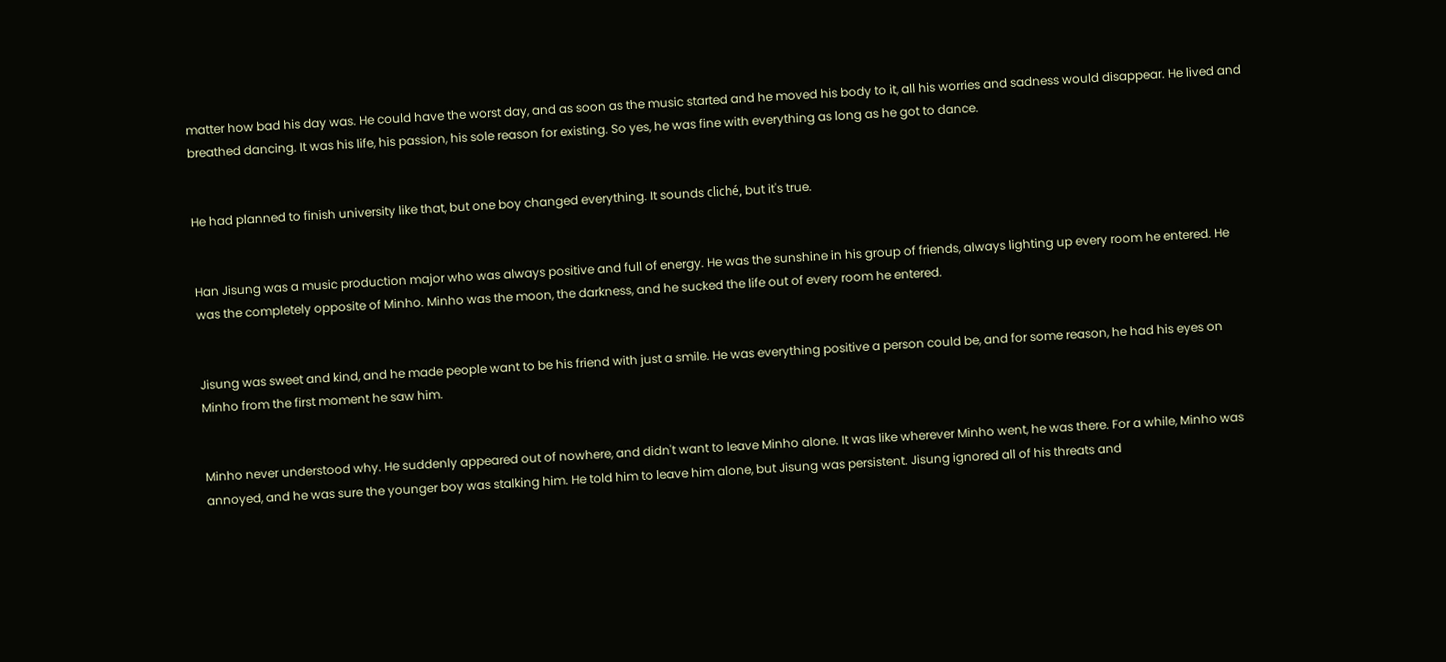matter how bad his day was. He could have the worst day, and as soon as the music started and he moved his body to it, all his worries and sadness would disappear. He lived and breathed dancing. It was his life, his passion, his sole reason for existing. So yes, he was fine with everything as long as he got to dance.


He had planned to finish university like that, but one boy changed everything. It sounds cliché, but it's true.


Han Jisung was a music production major who was always positive and full of energy. He was the sunshine in his group of friends, always lighting up every room he entered. He was the completely opposite of Minho. Minho was the moon, the darkness, and he sucked the life out of every room he entered.


Jisung was sweet and kind, and he made people want to be his friend with just a smile. He was everything positive a person could be, and for some reason, he had his eyes on Minho from the first moment he saw him.


Minho never understood why. He suddenly appeared out of nowhere, and didn't want to leave Minho alone. It was like wherever Minho went, he was there. For a while, Minho was annoyed, and he was sure the younger boy was stalking him. He told him to leave him alone, but Jisung was persistent. Jisung ignored all of his threats and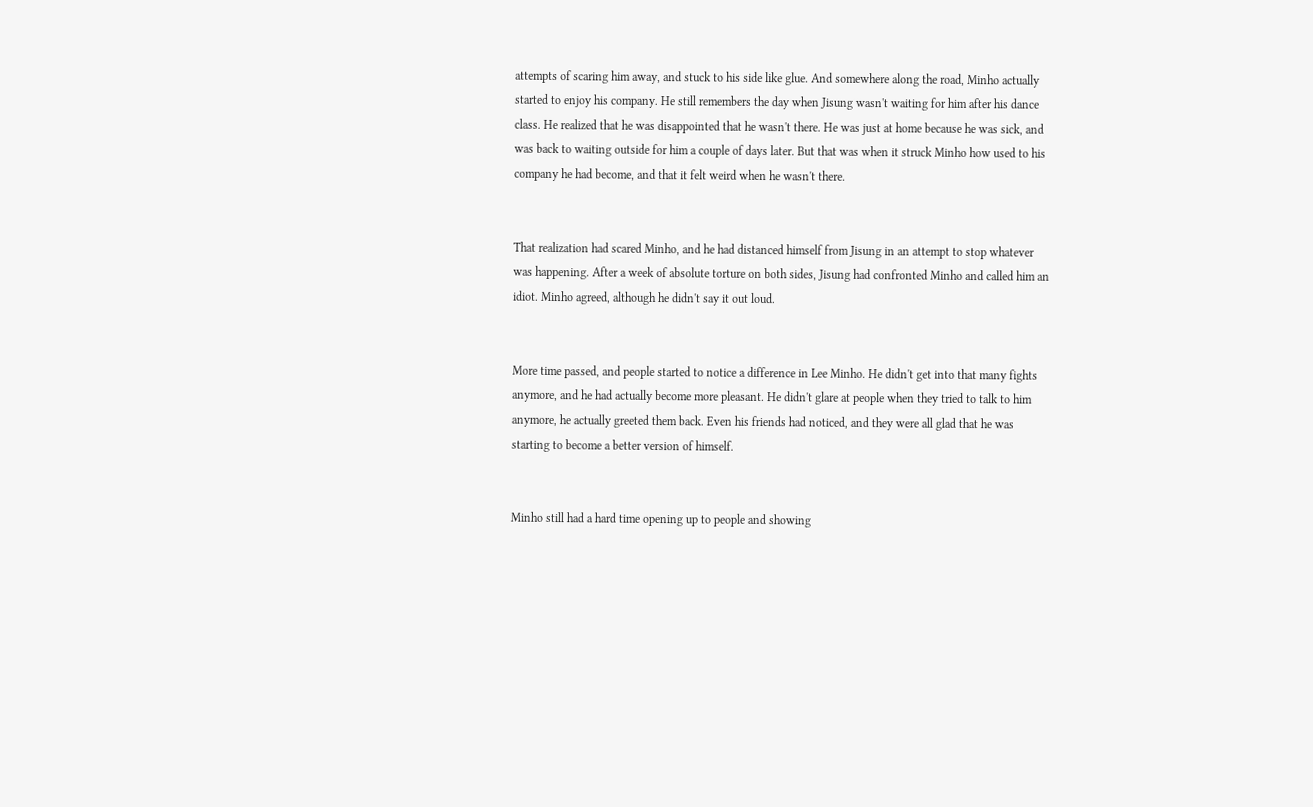attempts of scaring him away, and stuck to his side like glue. And somewhere along the road, Minho actually started to enjoy his company. He still remembers the day when Jisung wasn't waiting for him after his dance class. He realized that he was disappointed that he wasn't there. He was just at home because he was sick, and was back to waiting outside for him a couple of days later. But that was when it struck Minho how used to his company he had become, and that it felt weird when he wasn't there.


That realization had scared Minho, and he had distanced himself from Jisung in an attempt to stop whatever was happening. After a week of absolute torture on both sides, Jisung had confronted Minho and called him an idiot. Minho agreed, although he didn't say it out loud.


More time passed, and people started to notice a difference in Lee Minho. He didn't get into that many fights anymore, and he had actually become more pleasant. He didn't glare at people when they tried to talk to him anymore, he actually greeted them back. Even his friends had noticed, and they were all glad that he was starting to become a better version of himself.


Minho still had a hard time opening up to people and showing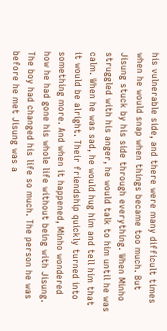his vulnerable side, and there were many difficult times when he would snap when things became too much. But Jisung stuck by his side through everything. When Minho struggled with his anger, he would talk to him until he was calm. When he was sad, he would hug him and tell him that it would be alright. Their friendship quickly turned into something more. And when it happened, Minho wondered how he had gone his whole life without being with Jisung. The boy had changed his life so much. The person he was before he met Jisung was a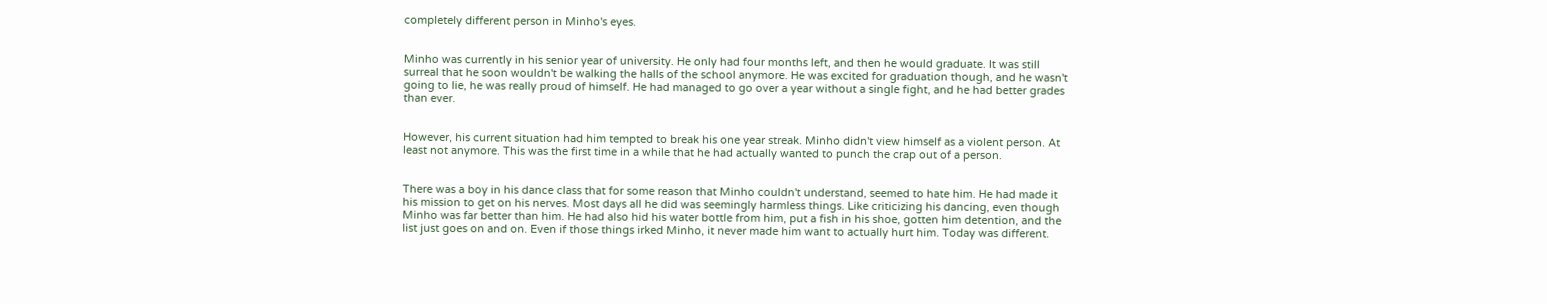completely different person in Minho's eyes.


Minho was currently in his senior year of university. He only had four months left, and then he would graduate. It was still surreal that he soon wouldn't be walking the halls of the school anymore. He was excited for graduation though, and he wasn't going to lie, he was really proud of himself. He had managed to go over a year without a single fight, and he had better grades than ever.


However, his current situation had him tempted to break his one year streak. Minho didn't view himself as a violent person. At least not anymore. This was the first time in a while that he had actually wanted to punch the crap out of a person.


There was a boy in his dance class that for some reason that Minho couldn't understand, seemed to hate him. He had made it his mission to get on his nerves. Most days all he did was seemingly harmless things. Like criticizing his dancing, even though Minho was far better than him. He had also hid his water bottle from him, put a fish in his shoe, gotten him detention, and the list just goes on and on. Even if those things irked Minho, it never made him want to actually hurt him. Today was different.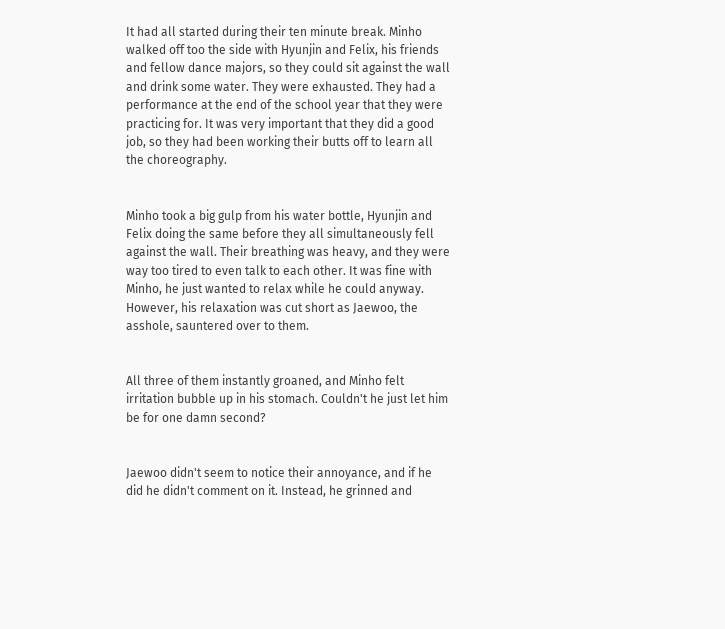It had all started during their ten minute break. Minho walked off too the side with Hyunjin and Felix, his friends and fellow dance majors, so they could sit against the wall and drink some water. They were exhausted. They had a performance at the end of the school year that they were practicing for. It was very important that they did a good job, so they had been working their butts off to learn all the choreography.


Minho took a big gulp from his water bottle, Hyunjin and Felix doing the same before they all simultaneously fell against the wall. Their breathing was heavy, and they were way too tired to even talk to each other. It was fine with Minho, he just wanted to relax while he could anyway. However, his relaxation was cut short as Jaewoo, the asshole, sauntered over to them.


All three of them instantly groaned, and Minho felt irritation bubble up in his stomach. Couldn't he just let him be for one damn second?


Jaewoo didn't seem to notice their annoyance, and if he did he didn't comment on it. Instead, he grinned and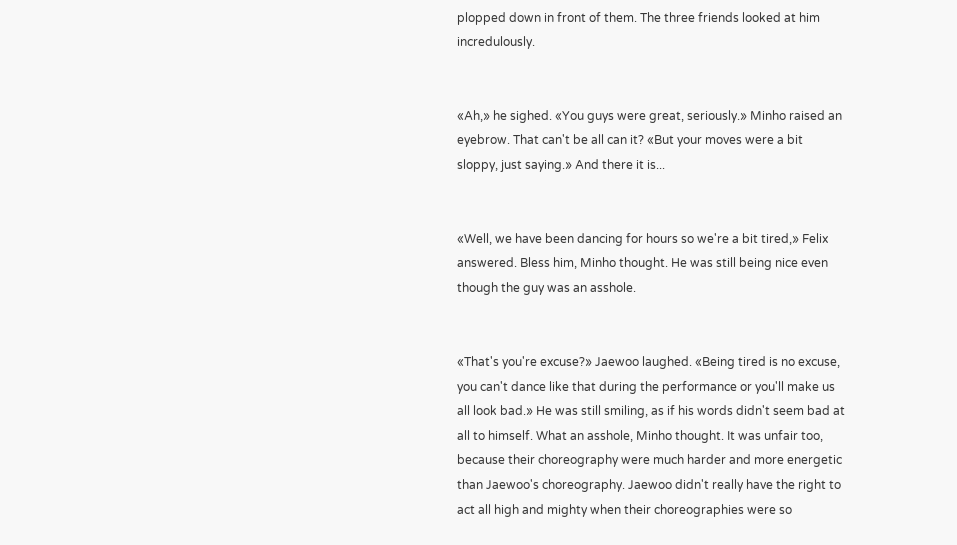plopped down in front of them. The three friends looked at him incredulously.


«Ah,» he sighed. «You guys were great, seriously.» Minho raised an eyebrow. That can't be all can it? «But your moves were a bit sloppy, just saying.» And there it is...


«Well, we have been dancing for hours so we're a bit tired,» Felix answered. Bless him, Minho thought. He was still being nice even though the guy was an asshole.


«That's you're excuse?» Jaewoo laughed. «Being tired is no excuse, you can't dance like that during the performance or you'll make us all look bad.» He was still smiling, as if his words didn't seem bad at all to himself. What an asshole, Minho thought. It was unfair too, because their choreography were much harder and more energetic than Jaewoo's choreography. Jaewoo didn't really have the right to act all high and mighty when their choreographies were so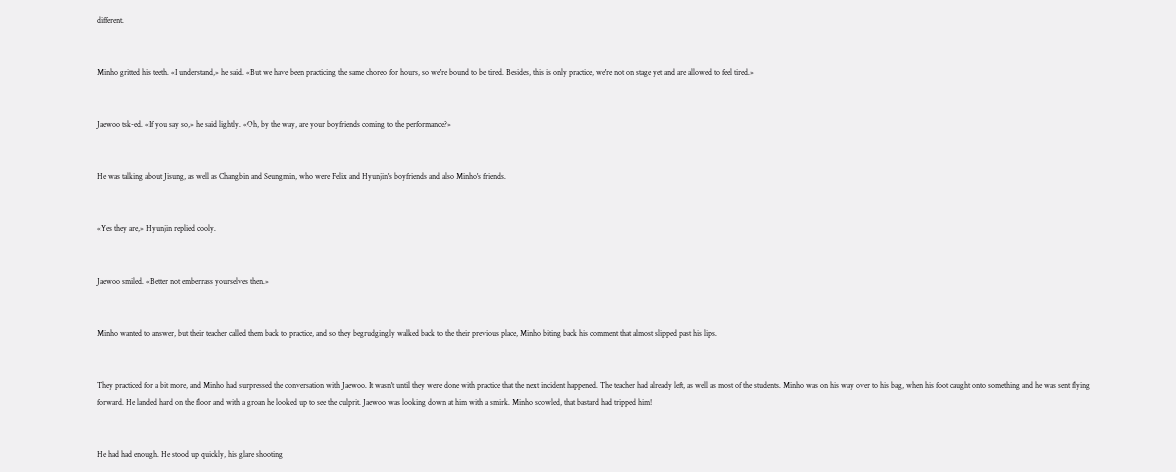different.


Minho gritted his teeth. «I understand,» he said. «But we have been practicing the same choreo for hours, so we're bound to be tired. Besides, this is only practice, we're not on stage yet and are allowed to feel tired.»


Jaewoo tsk-ed. «If you say so,» he said lightly. «Oh, by the way, are your boyfriends coming to the performance?»


He was talking about Jisung, as well as Changbin and Seungmin, who were Felix and Hyunjin's boyfriends and also Minho's friends.


«Yes they are,» Hyunjin replied cooly.


Jaewoo smiled. «Better not emberrass yourselves then.»


Minho wanted to answer, but their teacher called them back to practice, and so they begrudgingly walked back to the their previous place, Minho biting back his comment that almost slipped past his lips.


They practiced for a bit more, and Minho had surpressed the conversation with Jaewoo. It wasn't until they were done with practice that the next incident happened. The teacher had already left, as well as most of the students. Minho was on his way over to his bag, when his foot caught onto something and he was sent flying forward. He landed hard on the floor and with a groan he looked up to see the culprit. Jaewoo was looking down at him with a smirk. Minho scowled, that bastard had tripped him!


He had had enough. He stood up quickly, his glare shooting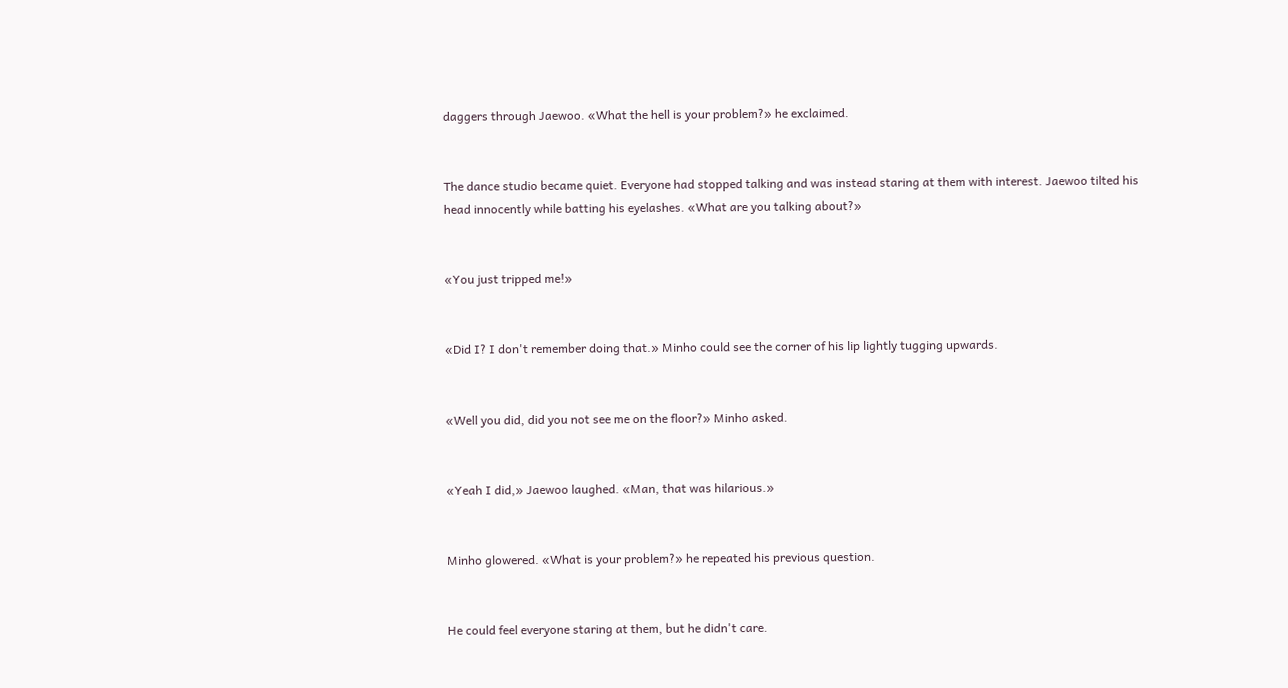daggers through Jaewoo. «What the hell is your problem?» he exclaimed.


The dance studio became quiet. Everyone had stopped talking and was instead staring at them with interest. Jaewoo tilted his head innocently while batting his eyelashes. «What are you talking about?»


«You just tripped me!»


«Did I? I don't remember doing that.» Minho could see the corner of his lip lightly tugging upwards.


«Well you did, did you not see me on the floor?» Minho asked.


«Yeah I did,» Jaewoo laughed. «Man, that was hilarious.»


Minho glowered. «What is your problem?» he repeated his previous question.


He could feel everyone staring at them, but he didn't care.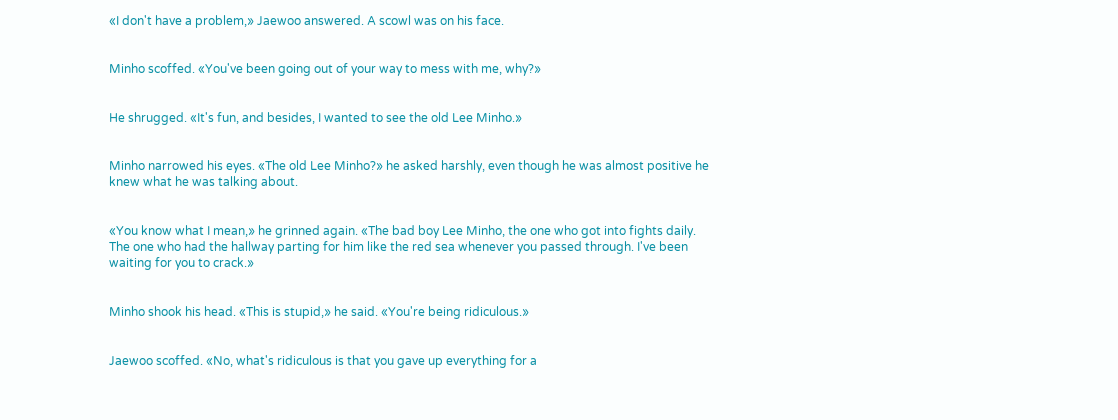«I don't have a problem,» Jaewoo answered. A scowl was on his face.


Minho scoffed. «You've been going out of your way to mess with me, why?»


He shrugged. «It's fun, and besides, I wanted to see the old Lee Minho.»


Minho narrowed his eyes. «The old Lee Minho?» he asked harshly, even though he was almost positive he knew what he was talking about.


«You know what I mean,» he grinned again. «The bad boy Lee Minho, the one who got into fights daily. The one who had the hallway parting for him like the red sea whenever you passed through. I've been waiting for you to crack.»


Minho shook his head. «This is stupid,» he said. «You're being ridiculous.»


Jaewoo scoffed. «No, what's ridiculous is that you gave up everything for a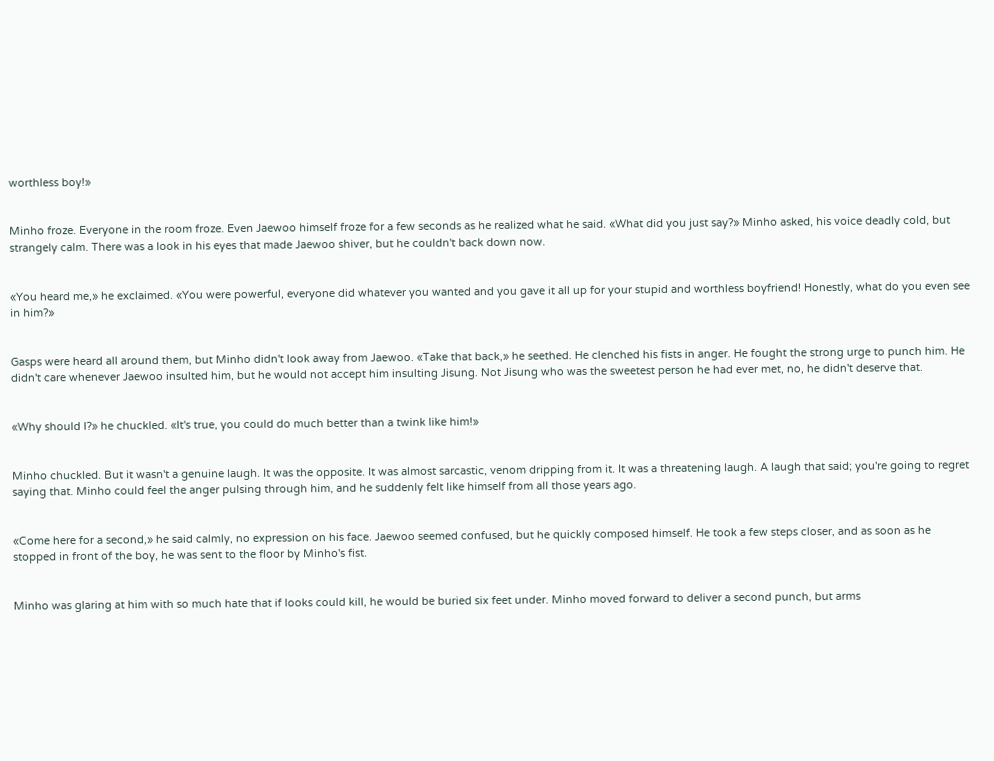worthless boy!»


Minho froze. Everyone in the room froze. Even Jaewoo himself froze for a few seconds as he realized what he said. «What did you just say?» Minho asked, his voice deadly cold, but strangely calm. There was a look in his eyes that made Jaewoo shiver, but he couldn't back down now.


«You heard me,» he exclaimed. «You were powerful, everyone did whatever you wanted and you gave it all up for your stupid and worthless boyfriend! Honestly, what do you even see in him?»


Gasps were heard all around them, but Minho didn't look away from Jaewoo. «Take that back,» he seethed. He clenched his fists in anger. He fought the strong urge to punch him. He didn't care whenever Jaewoo insulted him, but he would not accept him insulting Jisung. Not Jisung who was the sweetest person he had ever met, no, he didn't deserve that.


«Why should I?» he chuckled. «It's true, you could do much better than a twink like him!»


Minho chuckled. But it wasn't a genuine laugh. It was the opposite. It was almost sarcastic, venom dripping from it. It was a threatening laugh. A laugh that said; you're going to regret saying that. Minho could feel the anger pulsing through him, and he suddenly felt like himself from all those years ago.


«Come here for a second,» he said calmly, no expression on his face. Jaewoo seemed confused, but he quickly composed himself. He took a few steps closer, and as soon as he stopped in front of the boy, he was sent to the floor by Minho's fist.


Minho was glaring at him with so much hate that if looks could kill, he would be buried six feet under. Minho moved forward to deliver a second punch, but arms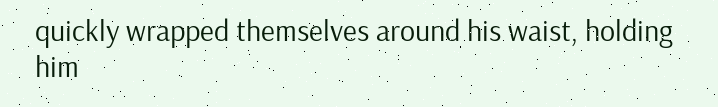quickly wrapped themselves around his waist, holding him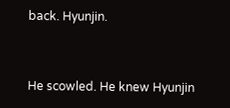back. Hyunjin.


He scowled. He knew Hyunjin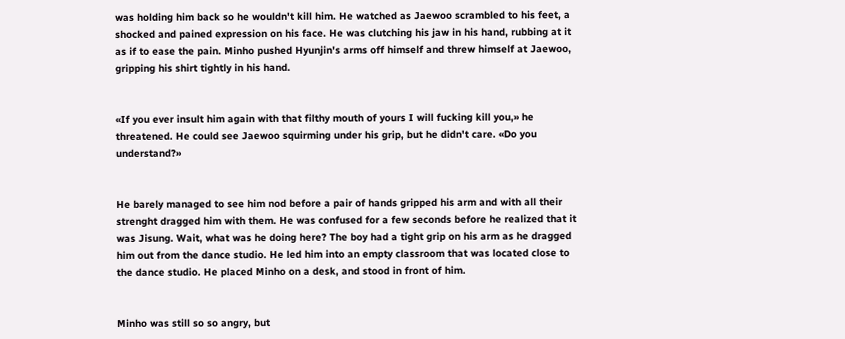was holding him back so he wouldn't kill him. He watched as Jaewoo scrambled to his feet, a shocked and pained expression on his face. He was clutching his jaw in his hand, rubbing at it as if to ease the pain. Minho pushed Hyunjin's arms off himself and threw himself at Jaewoo, gripping his shirt tightly in his hand.


«If you ever insult him again with that filthy mouth of yours I will fucking kill you,» he threatened. He could see Jaewoo squirming under his grip, but he didn't care. «Do you understand?»


He barely managed to see him nod before a pair of hands gripped his arm and with all their strenght dragged him with them. He was confused for a few seconds before he realized that it was Jisung. Wait, what was he doing here? The boy had a tight grip on his arm as he dragged him out from the dance studio. He led him into an empty classroom that was located close to the dance studio. He placed Minho on a desk, and stood in front of him.


Minho was still so so angry, but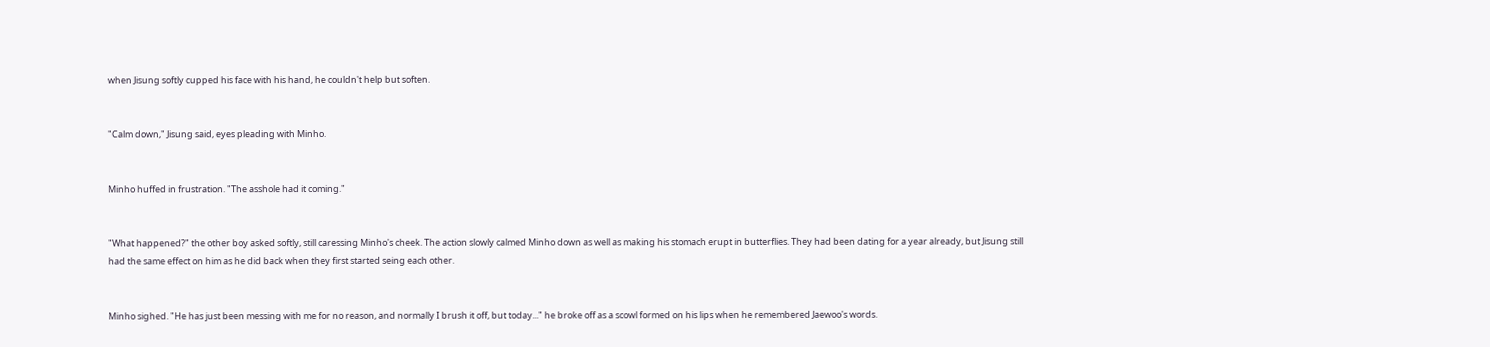when Jisung softly cupped his face with his hand, he couldn't help but soften.


"Calm down," Jisung said, eyes pleading with Minho.


Minho huffed in frustration. "The asshole had it coming."


"What happened?" the other boy asked softly, still caressing Minho's cheek. The action slowly calmed Minho down as well as making his stomach erupt in butterflies. They had been dating for a year already, but Jisung still had the same effect on him as he did back when they first started seing each other.


Minho sighed. "He has just been messing with me for no reason, and normally I brush it off, but today..." he broke off as a scowl formed on his lips when he remembered Jaewoo's words.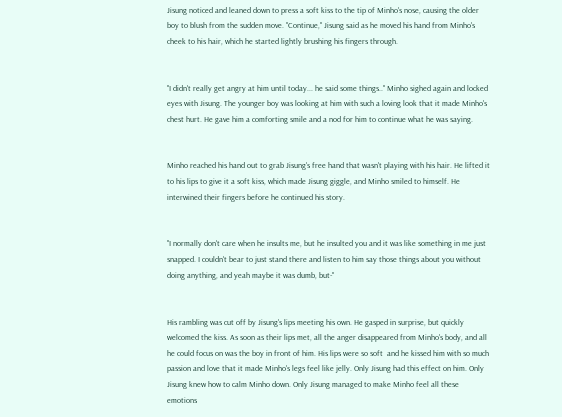Jisung noticed and leaned down to press a soft kiss to the tip of Minho's nose, causing the older boy to blush from the sudden move. "Continue," Jisung said as he moved his hand from Minho's cheek to his hair, which he started lightly brushing his fingers through.


"I didn't really get angry at him until today... he said some things.." Minho sighed again and locked eyes with Jisung. The younger boy was looking at him with such a loving look that it made Minho's chest hurt. He gave him a comforting smile and a nod for him to continue what he was saying.


Minho reached his hand out to grab Jisung's free hand that wasn't playing with his hair. He lifted it to his lips to give it a soft kiss, which made Jisung giggle, and Minho smiled to himself. He interwined their fingers before he continued his story.


"I normally don't care when he insults me, but he insulted you and it was like something in me just snapped. I couldn't bear to just stand there and listen to him say those things about you without doing anything, and yeah maybe it was dumb, but-"


His rambling was cut off by Jisung's lips meeting his own. He gasped in surprise, but quickly welcomed the kiss. As soon as their lips met, all the anger disappeared from Minho's body, and all he could focus on was the boy in front of him. His lips were so soft  and he kissed him with so much passion and love that it made Minho's legs feel like jelly. Only Jisung had this effect on him. Only Jisung knew how to calm Minho down. Only Jisung managed to make Minho feel all these emotions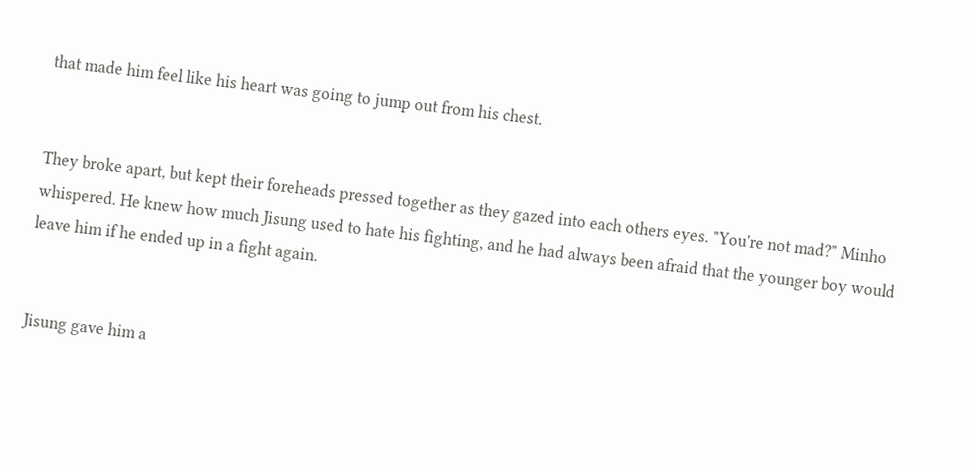that made him feel like his heart was going to jump out from his chest.


They broke apart, but kept their foreheads pressed together as they gazed into each others eyes. "You're not mad?" Minho whispered. He knew how much Jisung used to hate his fighting, and he had always been afraid that the younger boy would leave him if he ended up in a fight again.


Jisung gave him a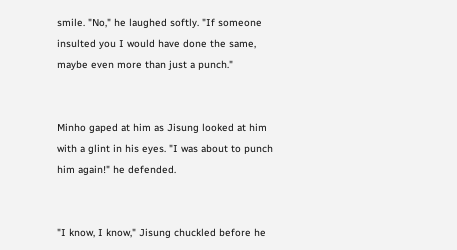smile. "No," he laughed softly. "If someone insulted you I would have done the same, maybe even more than just a punch."


Minho gaped at him as Jisung looked at him with a glint in his eyes. "I was about to punch him again!" he defended.


"I know, I know," Jisung chuckled before he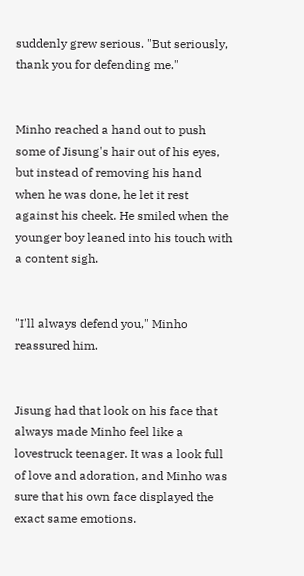suddenly grew serious. "But seriously, thank you for defending me."


Minho reached a hand out to push some of Jisung's hair out of his eyes, but instead of removing his hand when he was done, he let it rest against his cheek. He smiled when the younger boy leaned into his touch with a content sigh.


"I'll always defend you," Minho reassured him.


Jisung had that look on his face that always made Minho feel like a lovestruck teenager. It was a look full of love and adoration, and Minho was sure that his own face displayed the exact same emotions.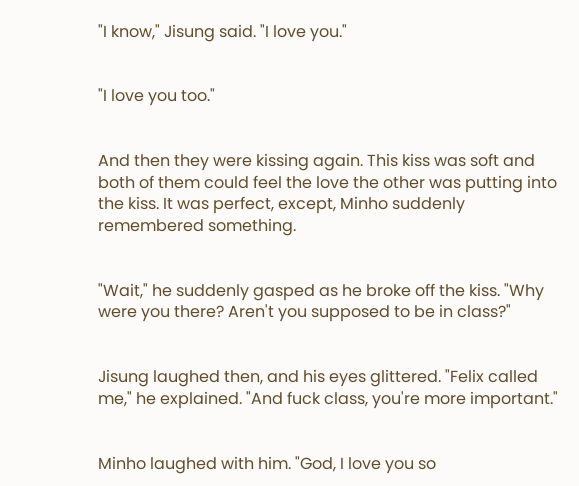"I know," Jisung said. "I love you."


"I love you too."


And then they were kissing again. This kiss was soft and both of them could feel the love the other was putting into the kiss. It was perfect, except, Minho suddenly remembered something.


"Wait," he suddenly gasped as he broke off the kiss. "Why were you there? Aren't you supposed to be in class?"


Jisung laughed then, and his eyes glittered. "Felix called me," he explained. "And fuck class, you're more important."


Minho laughed with him. "God, I love you so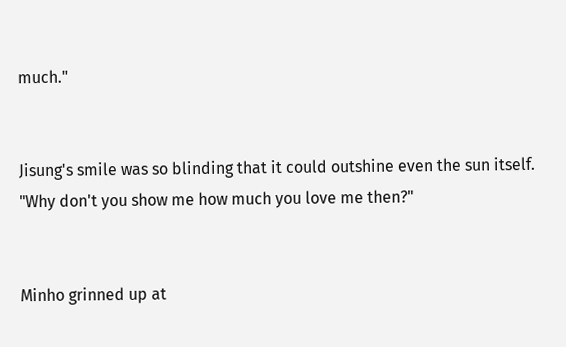much."


Jisung's smile was so blinding that it could outshine even the sun itself. "Why don't you show me how much you love me then?"


Minho grinned up at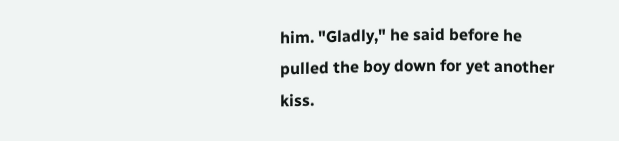him. "Gladly," he said before he pulled the boy down for yet another kiss.